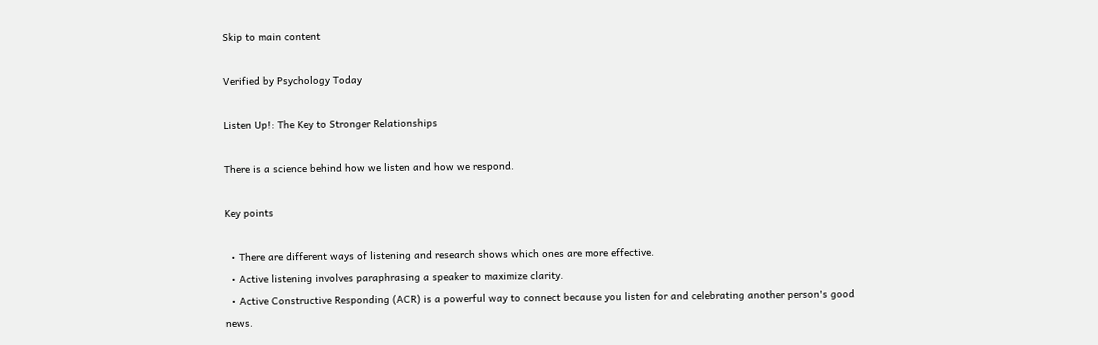Skip to main content

Verified by Psychology Today

Listen Up!: The Key to Stronger Relationships

There is a science behind how we listen and how we respond.

Key points

  • There are different ways of listening and research shows which ones are more effective.
  • Active listening involves paraphrasing a speaker to maximize clarity.
  • Active Constructive Responding (ACR) is a powerful way to connect because you listen for and celebrating another person's good news.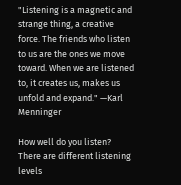"Listening is a magnetic and strange thing, a creative force. The friends who listen to us are the ones we move toward. When we are listened to, it creates us, makes us unfold and expand." —Karl Menninger

How well do you listen? There are different listening levels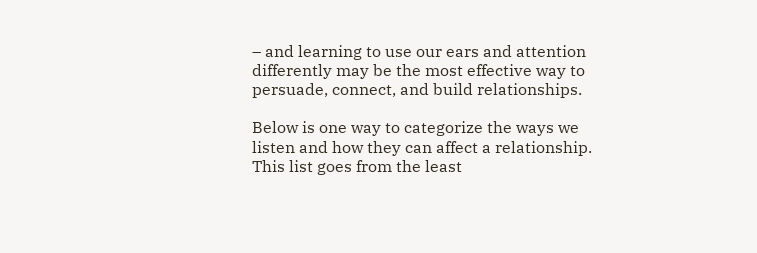– and learning to use our ears and attention differently may be the most effective way to persuade, connect, and build relationships.

Below is one way to categorize the ways we listen and how they can affect a relationship. This list goes from the least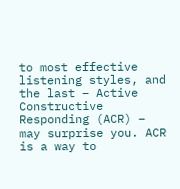to most effective listening styles, and the last – Active Constructive Responding (ACR) – may surprise you. ACR is a way to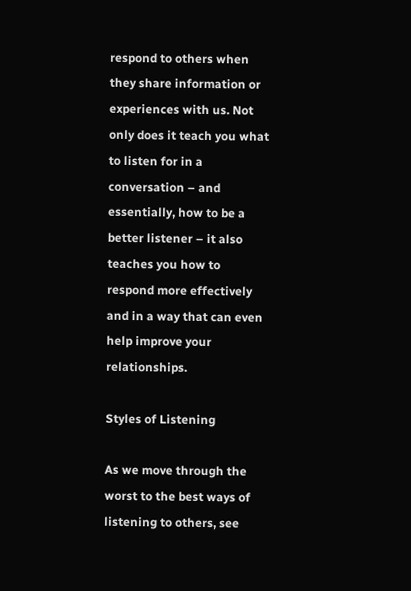respond to others when they share information or experiences with us. Not only does it teach you what to listen for in a conversation – and essentially, how to be a better listener – it also teaches you how to respond more effectively and in a way that can even help improve your relationships.

Styles of Listening

As we move through the worst to the best ways of listening to others, see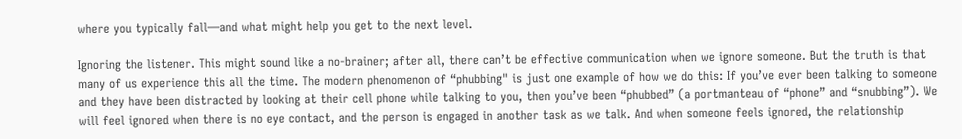where you typically fall—and what might help you get to the next level.

Ignoring the listener. This might sound like a no-brainer; after all, there can’t be effective communication when we ignore someone. But the truth is that many of us experience this all the time. The modern phenomenon of “phubbing" is just one example of how we do this: If you’ve ever been talking to someone and they have been distracted by looking at their cell phone while talking to you, then you’ve been “phubbed” (a portmanteau of “phone” and “snubbing”). We will feel ignored when there is no eye contact, and the person is engaged in another task as we talk. And when someone feels ignored, the relationship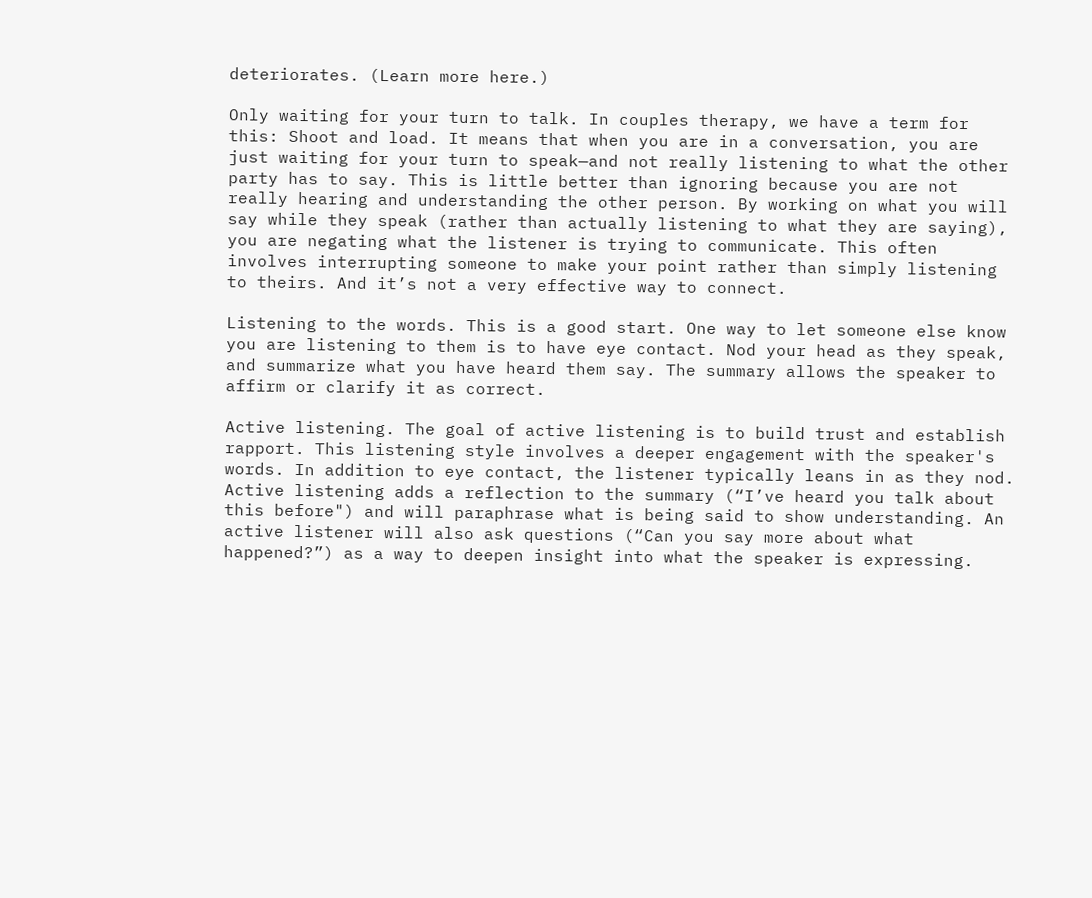deteriorates. (Learn more here.)

Only waiting for your turn to talk. In couples therapy, we have a term for this: Shoot and load. It means that when you are in a conversation, you are just waiting for your turn to speak—and not really listening to what the other party has to say. This is little better than ignoring because you are not really hearing and understanding the other person. By working on what you will say while they speak (rather than actually listening to what they are saying), you are negating what the listener is trying to communicate. This often involves interrupting someone to make your point rather than simply listening to theirs. And it’s not a very effective way to connect.

Listening to the words. This is a good start. One way to let someone else know you are listening to them is to have eye contact. Nod your head as they speak, and summarize what you have heard them say. The summary allows the speaker to affirm or clarify it as correct.

Active listening. The goal of active listening is to build trust and establish rapport. This listening style involves a deeper engagement with the speaker's words. In addition to eye contact, the listener typically leans in as they nod. Active listening adds a reflection to the summary (“I’ve heard you talk about this before") and will paraphrase what is being said to show understanding. An active listener will also ask questions (“Can you say more about what happened?”) as a way to deepen insight into what the speaker is expressing.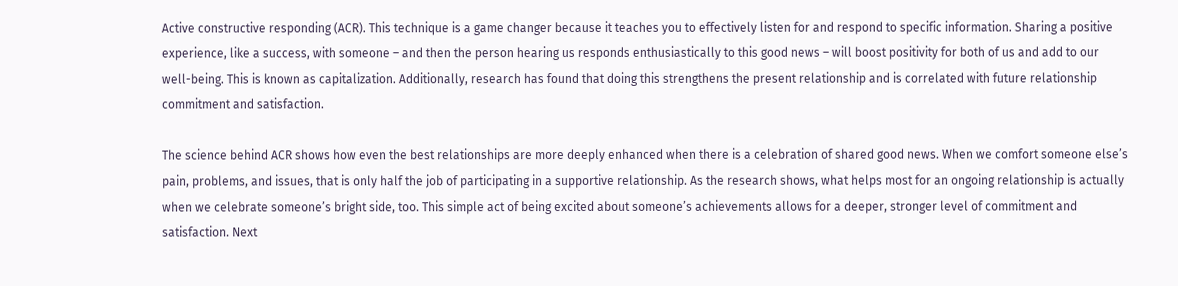Active constructive responding (ACR). This technique is a game changer because it teaches you to effectively listen for and respond to specific information. Sharing a positive experience, like a success, with someone – and then the person hearing us responds enthusiastically to this good news – will boost positivity for both of us and add to our well-being. This is known as capitalization. Additionally, research has found that doing this strengthens the present relationship and is correlated with future relationship commitment and satisfaction.

The science behind ACR shows how even the best relationships are more deeply enhanced when there is a celebration of shared good news. When we comfort someone else’s pain, problems, and issues, that is only half the job of participating in a supportive relationship. As the research shows, what helps most for an ongoing relationship is actually when we celebrate someone’s bright side, too. This simple act of being excited about someone’s achievements allows for a deeper, stronger level of commitment and satisfaction. Next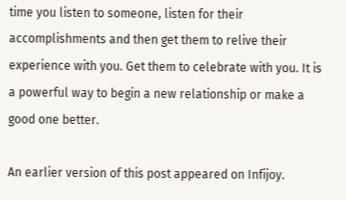time you listen to someone, listen for their accomplishments and then get them to relive their experience with you. Get them to celebrate with you. It is a powerful way to begin a new relationship or make a good one better.

An earlier version of this post appeared on Infijoy.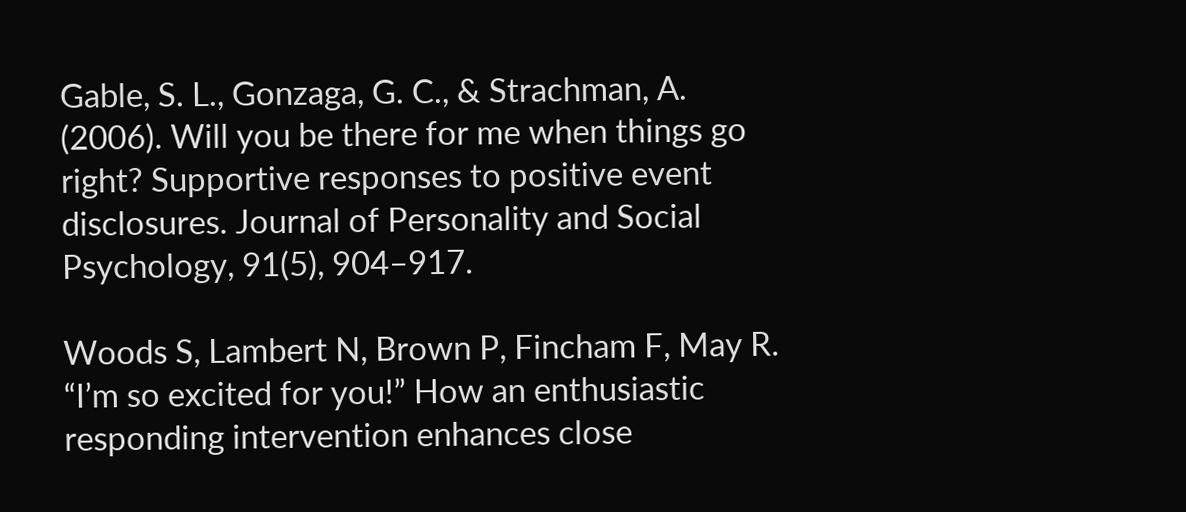Gable, S. L., Gonzaga, G. C., & Strachman, A. (2006). Will you be there for me when things go right? Supportive responses to positive event disclosures. Journal of Personality and Social Psychology, 91(5), 904–917.

Woods S, Lambert N, Brown P, Fincham F, May R. “I’m so excited for you!” How an enthusiastic responding intervention enhances close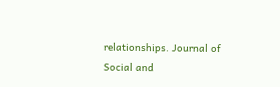relationships. Journal of Social and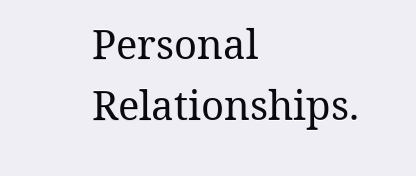Personal Relationships.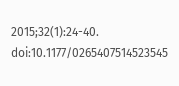2015;32(1):24-40. doi:10.1177/0265407514523545